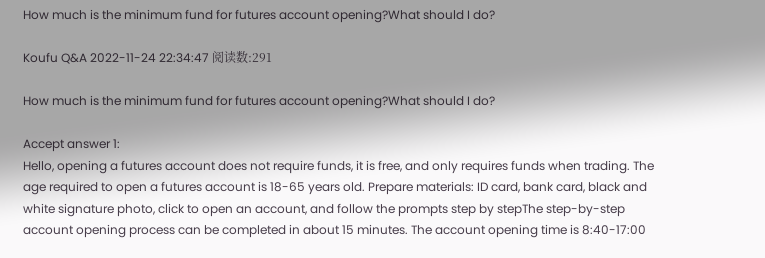How much is the minimum fund for futures account opening?What should I do?

Koufu Q&A 2022-11-24 22:34:47 阅读数:291

How much is the minimum fund for futures account opening?What should I do?

Accept answer 1:
Hello, opening a futures account does not require funds, it is free, and only requires funds when trading. The age required to open a futures account is 18-65 years old. Prepare materials: ID card, bank card, black and white signature photo, click to open an account, and follow the prompts step by stepThe step-by-step account opening process can be completed in about 15 minutes. The account opening time is 8:40-17:00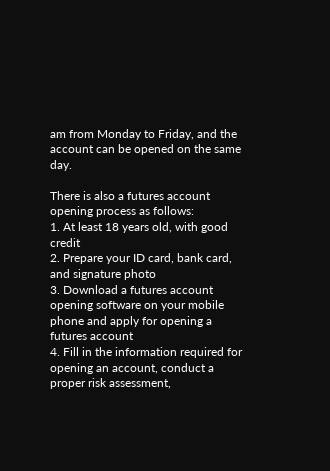am from Monday to Friday, and the account can be opened on the same day.

There is also a futures account opening process as follows:
1. At least 18 years old, with good credit
2. Prepare your ID card, bank card, and signature photo
3. Download a futures account opening software on your mobile phone and apply for opening a futures account
4. Fill in the information required for opening an account, conduct a proper risk assessment,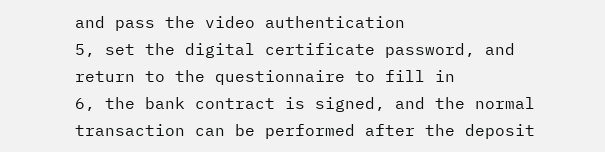and pass the video authentication
5, set the digital certificate password, and return to the questionnaire to fill in
6, the bank contract is signed, and the normal transaction can be performed after the deposit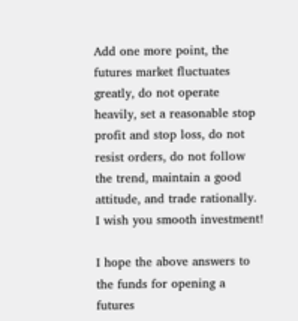Add one more point, the futures market fluctuates greatly, do not operate heavily, set a reasonable stop profit and stop loss, do not resist orders, do not follow the trend, maintain a good attitude, and trade rationally. I wish you smooth investment!

I hope the above answers to the funds for opening a futures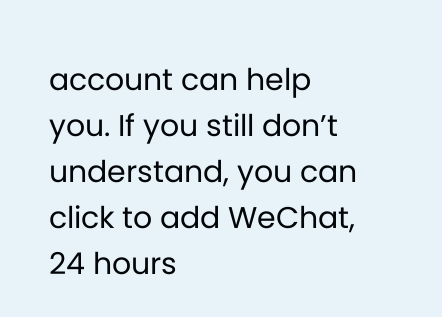account can help you. If you still don’t understand, you can click to add WeChat, 24 hours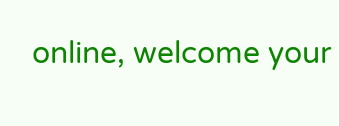online, welcome your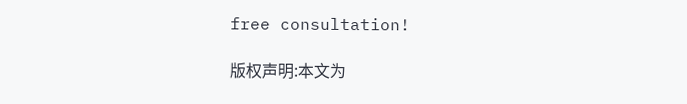free consultation!

版权声明:本文为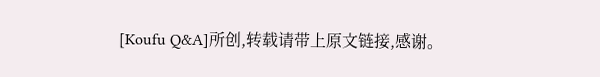[Koufu Q&A]所创,转载请带上原文链接,感谢。